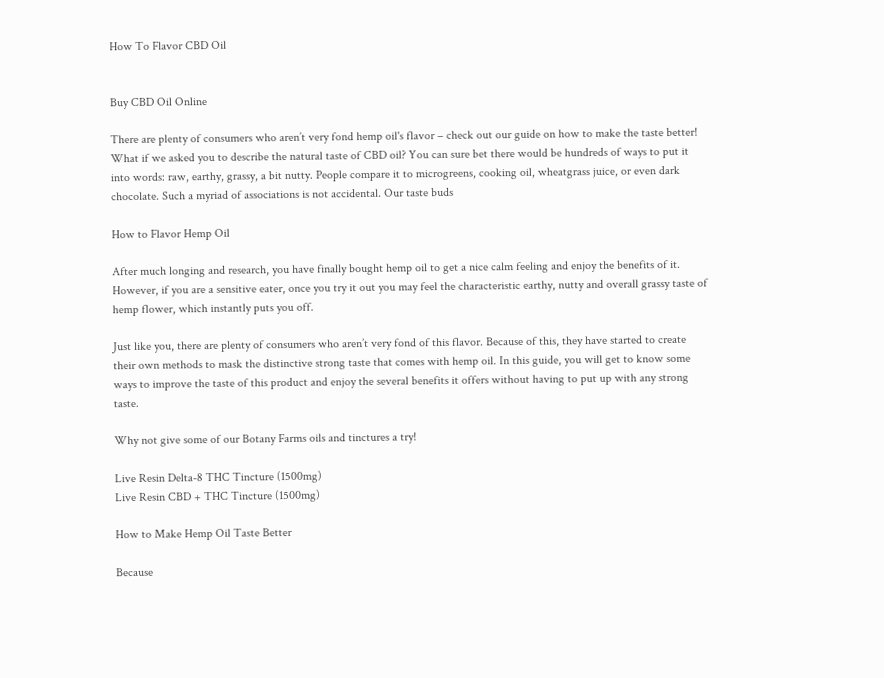How To Flavor CBD Oil


Buy CBD Oil Online

There are plenty of consumers who aren’t very fond hemp oil's flavor – check out our guide on how to make the taste better! What if we asked you to describe the natural taste of CBD oil? You can sure bet there would be hundreds of ways to put it into words: raw, earthy, grassy, a bit nutty. People compare it to microgreens, cooking oil, wheatgrass juice, or even dark chocolate. Such a myriad of associations is not accidental. Our taste buds

How to Flavor Hemp Oil

After much longing and research, you have finally bought hemp oil to get a nice calm feeling and enjoy the benefits of it. However, if you are a sensitive eater, once you try it out you may feel the characteristic earthy, nutty and overall grassy taste of hemp flower, which instantly puts you off.

Just like you, there are plenty of consumers who aren’t very fond of this flavor. Because of this, they have started to create their own methods to mask the distinctive strong taste that comes with hemp oil. In this guide, you will get to know some ways to improve the taste of this product and enjoy the several benefits it offers without having to put up with any strong taste.

Why not give some of our Botany Farms oils and tinctures a try!

Live Resin Delta-8 THC Tincture (1500mg)
Live Resin CBD + THC Tincture (1500mg)

How to Make Hemp Oil Taste Better

Because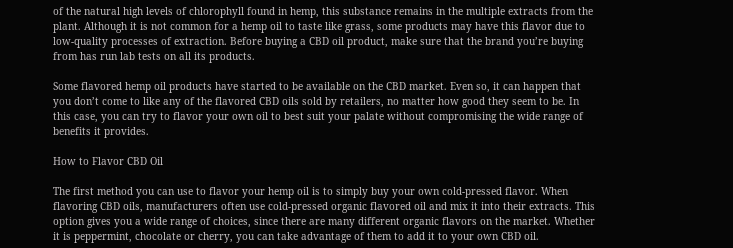of the natural high levels of chlorophyll found in hemp, this substance remains in the multiple extracts from the plant. Although it is not common for a hemp oil to taste like grass, some products may have this flavor due to low-quality processes of extraction. Before buying a CBD oil product, make sure that the brand you’re buying from has run lab tests on all its products.

Some flavored hemp oil products have started to be available on the CBD market. Even so, it can happen that you don’t come to like any of the flavored CBD oils sold by retailers, no matter how good they seem to be. In this case, you can try to flavor your own oil to best suit your palate without compromising the wide range of benefits it provides.

How to Flavor CBD Oil

The first method you can use to flavor your hemp oil is to simply buy your own cold-pressed flavor. When flavoring CBD oils, manufacturers often use cold-pressed organic flavored oil and mix it into their extracts. This option gives you a wide range of choices, since there are many different organic flavors on the market. Whether it is peppermint, chocolate or cherry, you can take advantage of them to add it to your own CBD oil.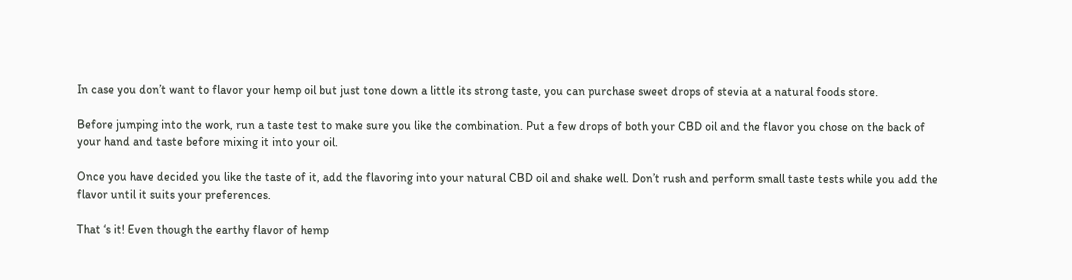In case you don’t want to flavor your hemp oil but just tone down a little its strong taste, you can purchase sweet drops of stevia at a natural foods store.

Before jumping into the work, run a taste test to make sure you like the combination. Put a few drops of both your CBD oil and the flavor you chose on the back of your hand and taste before mixing it into your oil.

Once you have decided you like the taste of it, add the flavoring into your natural CBD oil and shake well. Don’t rush and perform small taste tests while you add the flavor until it suits your preferences.

That ‘s it! Even though the earthy flavor of hemp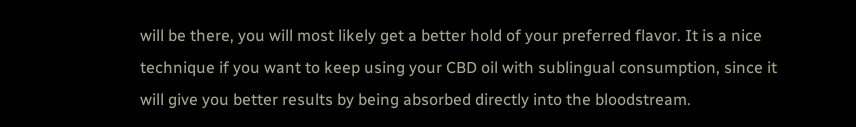will be there, you will most likely get a better hold of your preferred flavor. It is a nice technique if you want to keep using your CBD oil with sublingual consumption, since it will give you better results by being absorbed directly into the bloodstream.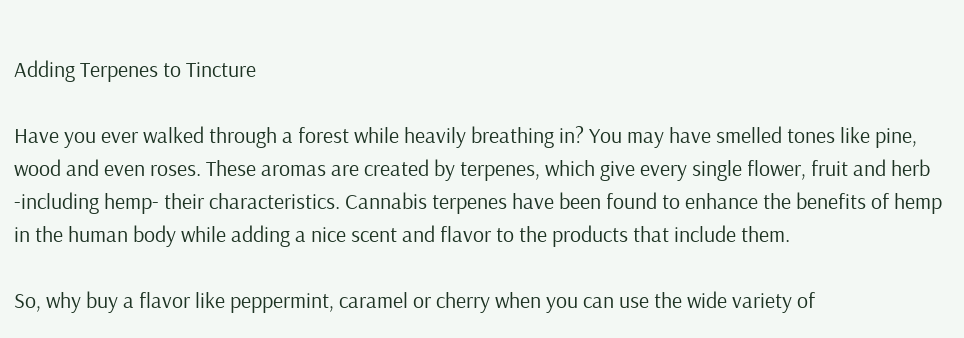Adding Terpenes to Tincture

Have you ever walked through a forest while heavily breathing in? You may have smelled tones like pine, wood and even roses. These aromas are created by terpenes, which give every single flower, fruit and herb -including hemp- their characteristics. Cannabis terpenes have been found to enhance the benefits of hemp in the human body while adding a nice scent and flavor to the products that include them.

So, why buy a flavor like peppermint, caramel or cherry when you can use the wide variety of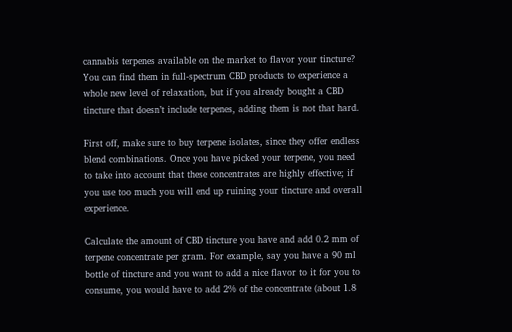cannabis terpenes available on the market to flavor your tincture? You can find them in full-spectrum CBD products to experience a whole new level of relaxation, but if you already bought a CBD tincture that doesn’t include terpenes, adding them is not that hard.

First off, make sure to buy terpene isolates, since they offer endless blend combinations. Once you have picked your terpene, you need to take into account that these concentrates are highly effective; if you use too much you will end up ruining your tincture and overall experience.

Calculate the amount of CBD tincture you have and add 0.2 mm of terpene concentrate per gram. For example, say you have a 90 ml bottle of tincture and you want to add a nice flavor to it for you to consume, you would have to add 2% of the concentrate (about 1.8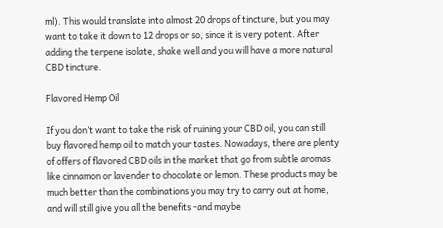ml). This would translate into almost 20 drops of tincture, but you may want to take it down to 12 drops or so, since it is very potent. After adding the terpene isolate, shake well and you will have a more natural CBD tincture.

Flavored Hemp Oil

If you don’t want to take the risk of ruining your CBD oil, you can still buy flavored hemp oil to match your tastes. Nowadays, there are plenty of offers of flavored CBD oils in the market that go from subtle aromas like cinnamon or lavender to chocolate or lemon. These products may be much better than the combinations you may try to carry out at home, and will still give you all the benefits -and maybe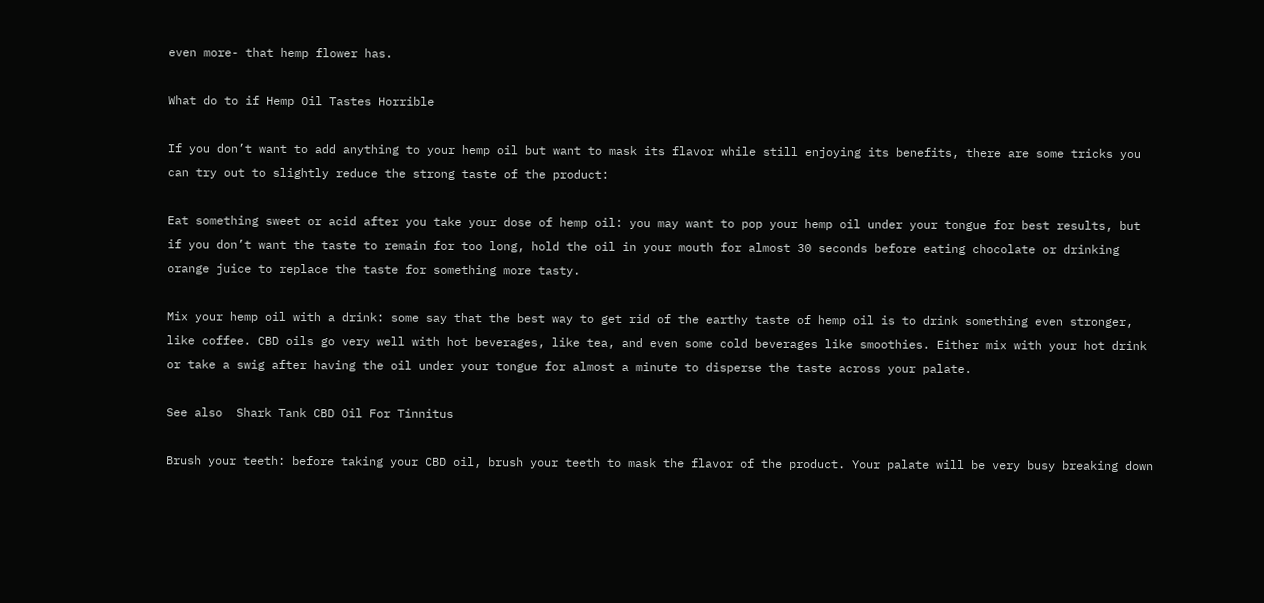even more- that hemp flower has.

What do to if Hemp Oil Tastes Horrible

If you don’t want to add anything to your hemp oil but want to mask its flavor while still enjoying its benefits, there are some tricks you can try out to slightly reduce the strong taste of the product:

Eat something sweet or acid after you take your dose of hemp oil: you may want to pop your hemp oil under your tongue for best results, but if you don’t want the taste to remain for too long, hold the oil in your mouth for almost 30 seconds before eating chocolate or drinking orange juice to replace the taste for something more tasty.

Mix your hemp oil with a drink: some say that the best way to get rid of the earthy taste of hemp oil is to drink something even stronger, like coffee. CBD oils go very well with hot beverages, like tea, and even some cold beverages like smoothies. Either mix with your hot drink or take a swig after having the oil under your tongue for almost a minute to disperse the taste across your palate.

See also  Shark Tank CBD Oil For Tinnitus

Brush your teeth: before taking your CBD oil, brush your teeth to mask the flavor of the product. Your palate will be very busy breaking down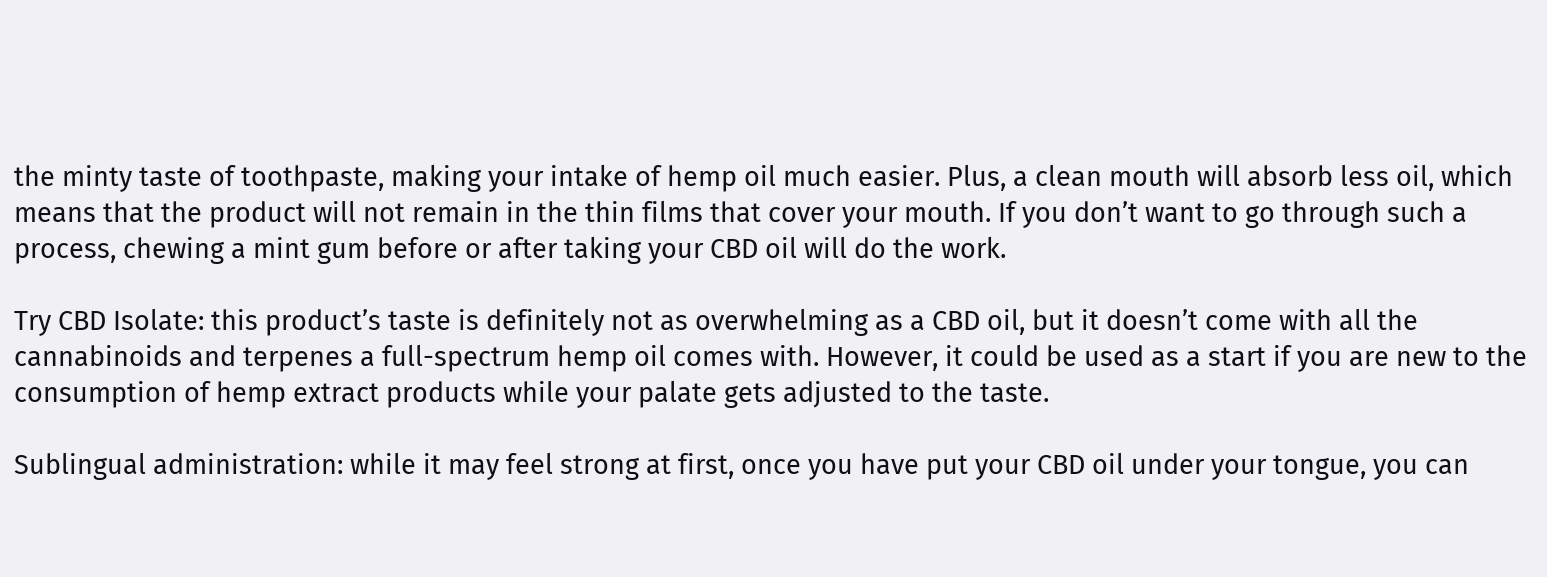the minty taste of toothpaste, making your intake of hemp oil much easier. Plus, a clean mouth will absorb less oil, which means that the product will not remain in the thin films that cover your mouth. If you don’t want to go through such a process, chewing a mint gum before or after taking your CBD oil will do the work.

Try CBD Isolate: this product’s taste is definitely not as overwhelming as a CBD oil, but it doesn’t come with all the cannabinoids and terpenes a full-spectrum hemp oil comes with. However, it could be used as a start if you are new to the consumption of hemp extract products while your palate gets adjusted to the taste.

Sublingual administration: while it may feel strong at first, once you have put your CBD oil under your tongue, you can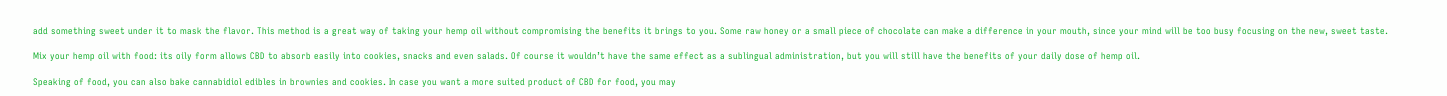add something sweet under it to mask the flavor. This method is a great way of taking your hemp oil without compromising the benefits it brings to you. Some raw honey or a small piece of chocolate can make a difference in your mouth, since your mind will be too busy focusing on the new, sweet taste.

Mix your hemp oil with food: its oily form allows CBD to absorb easily into cookies, snacks and even salads. Of course it wouldn’t have the same effect as a sublingual administration, but you will still have the benefits of your daily dose of hemp oil.

Speaking of food, you can also bake cannabidiol edibles in brownies and cookies. In case you want a more suited product of CBD for food, you may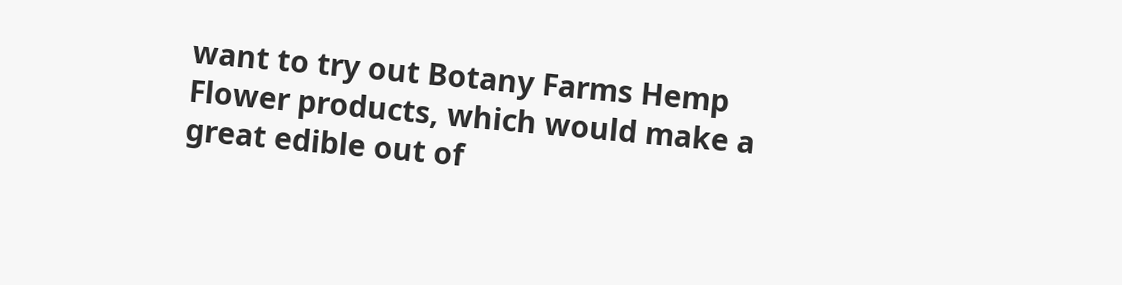want to try out Botany Farms Hemp Flower products, which would make a great edible out of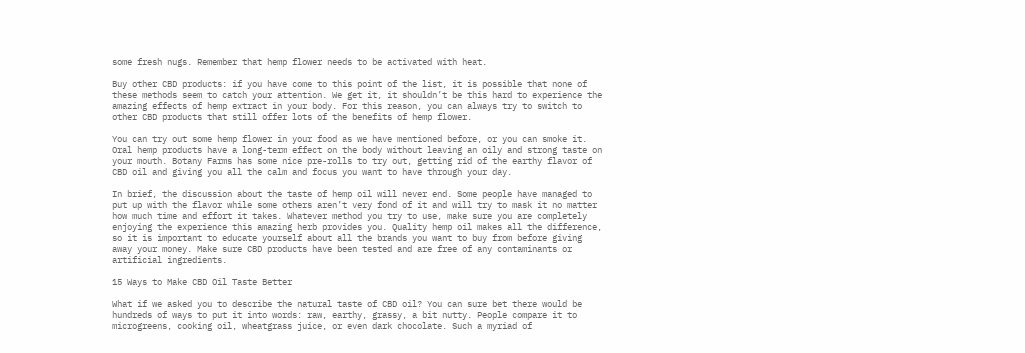some fresh nugs. Remember that hemp flower needs to be activated with heat.

Buy other CBD products: if you have come to this point of the list, it is possible that none of these methods seem to catch your attention. We get it, it shouldn’t be this hard to experience the amazing effects of hemp extract in your body. For this reason, you can always try to switch to other CBD products that still offer lots of the benefits of hemp flower.

You can try out some hemp flower in your food as we have mentioned before, or you can smoke it. Oral hemp products have a long-term effect on the body without leaving an oily and strong taste on your mouth. Botany Farms has some nice pre-rolls to try out, getting rid of the earthy flavor of CBD oil and giving you all the calm and focus you want to have through your day.

In brief, the discussion about the taste of hemp oil will never end. Some people have managed to put up with the flavor while some others aren’t very fond of it and will try to mask it no matter how much time and effort it takes. Whatever method you try to use, make sure you are completely enjoying the experience this amazing herb provides you. Quality hemp oil makes all the difference, so it is important to educate yourself about all the brands you want to buy from before giving away your money. Make sure CBD products have been tested and are free of any contaminants or artificial ingredients.

15 Ways to Make CBD Oil Taste Better

What if we asked you to describe the natural taste of CBD oil? You can sure bet there would be hundreds of ways to put it into words: raw, earthy, grassy, a bit nutty. People compare it to microgreens, cooking oil, wheatgrass juice, or even dark chocolate. Such a myriad of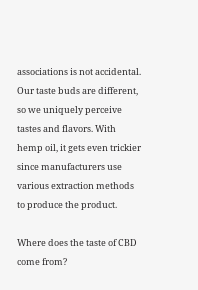associations is not accidental. Our taste buds are different, so we uniquely perceive tastes and flavors. With hemp oil, it gets even trickier since manufacturers use various extraction methods to produce the product.

Where does the taste of CBD come from?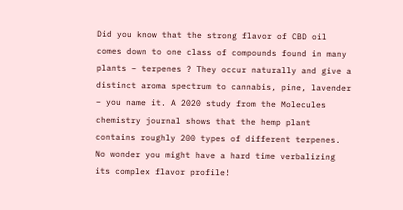Did you know that the strong flavor of CBD oil comes down to one class of compounds found in many plants – terpenes ? They occur naturally and give a distinct aroma spectrum to cannabis, pine, lavender – you name it. A 2020 study from the Molecules chemistry journal shows that the hemp plant contains roughly 200 types of different terpenes. No wonder you might have a hard time verbalizing its complex flavor profile!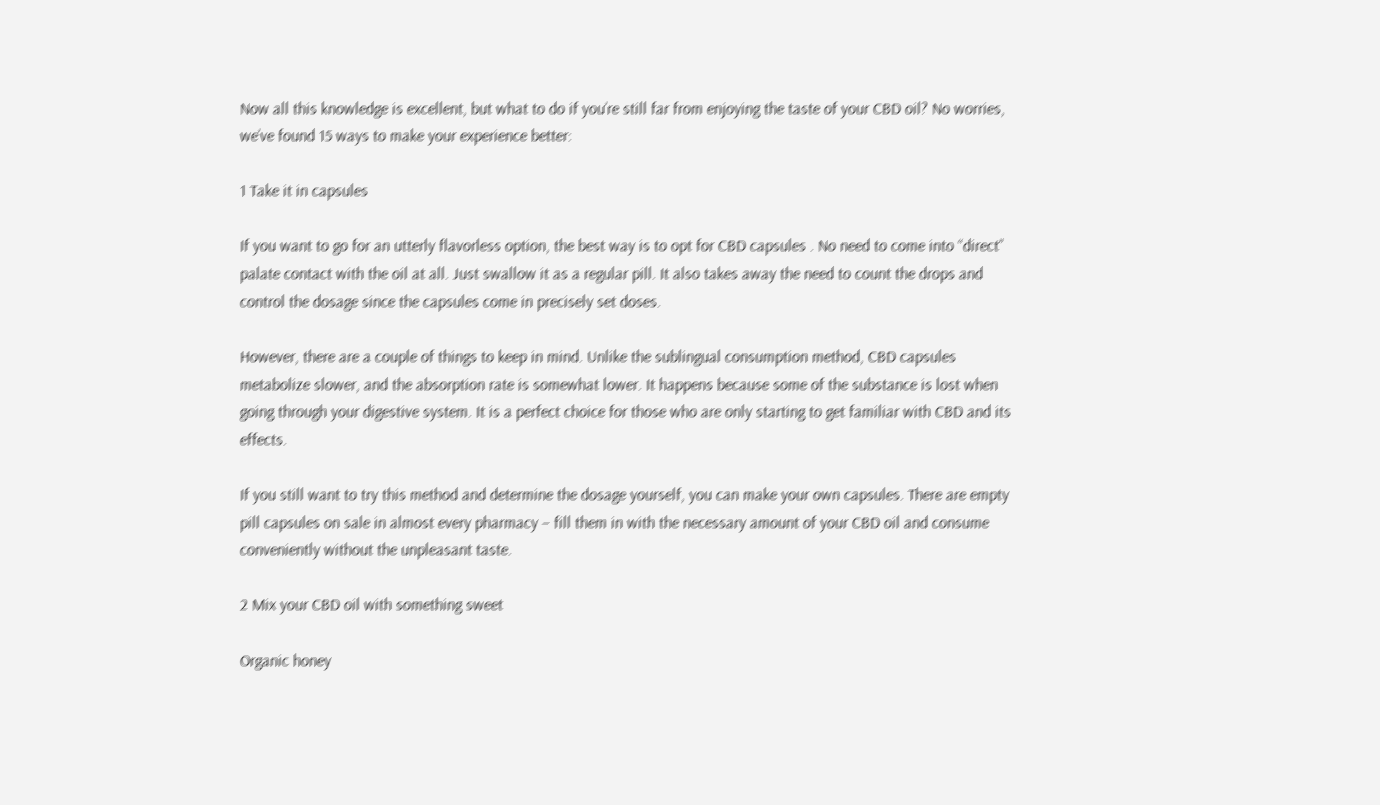Now all this knowledge is excellent, but what to do if you’re still far from enjoying the taste of your CBD oil? No worries, we’ve found 15 ways to make your experience better:

1 Take it in capsules

If you want to go for an utterly flavorless option, the best way is to opt for CBD capsules . No need to come into “direct” palate contact with the oil at all. Just swallow it as a regular pill. It also takes away the need to count the drops and control the dosage since the capsules come in precisely set doses.

However, there are a couple of things to keep in mind. Unlike the sublingual consumption method, CBD capsules metabolize slower, and the absorption rate is somewhat lower. It happens because some of the substance is lost when going through your digestive system. It is a perfect choice for those who are only starting to get familiar with CBD and its effects.

If you still want to try this method and determine the dosage yourself, you can make your own capsules. There are empty pill capsules on sale in almost every pharmacy – fill them in with the necessary amount of your CBD oil and consume conveniently without the unpleasant taste.

2 Mix your CBD oil with something sweet

Organic honey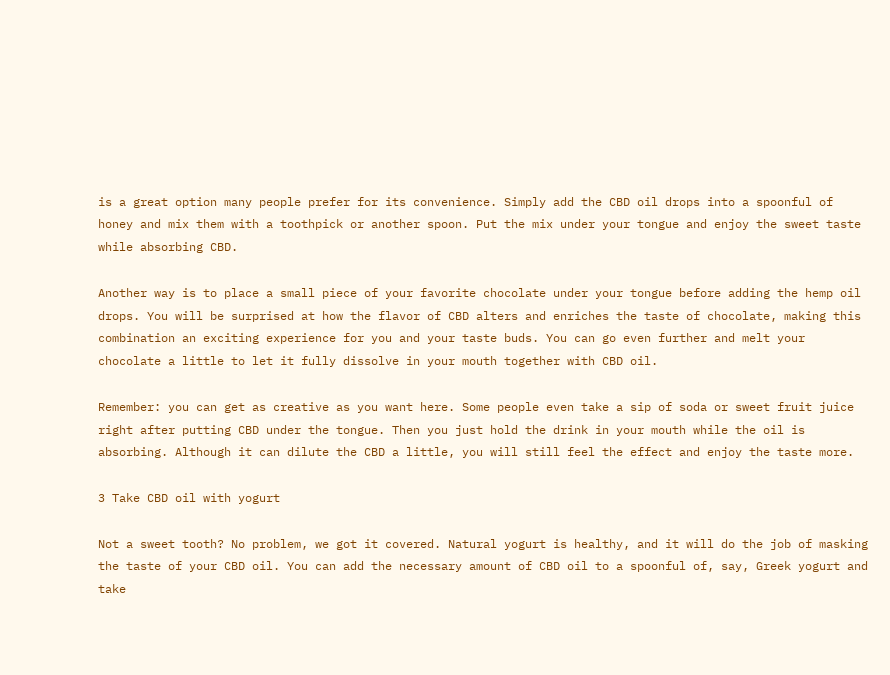is a great option many people prefer for its convenience. Simply add the CBD oil drops into a spoonful of honey and mix them with a toothpick or another spoon. Put the mix under your tongue and enjoy the sweet taste while absorbing CBD.

Another way is to place a small piece of your favorite chocolate under your tongue before adding the hemp oil drops. You will be surprised at how the flavor of CBD alters and enriches the taste of chocolate, making this combination an exciting experience for you and your taste buds. You can go even further and melt your chocolate a little to let it fully dissolve in your mouth together with CBD oil.

Remember: you can get as creative as you want here. Some people even take a sip of soda or sweet fruit juice right after putting CBD under the tongue. Then you just hold the drink in your mouth while the oil is absorbing. Although it can dilute the CBD a little, you will still feel the effect and enjoy the taste more.

3 Take CBD oil with yogurt

Not a sweet tooth? No problem, we got it covered. Natural yogurt is healthy, and it will do the job of masking the taste of your CBD oil. You can add the necessary amount of CBD oil to a spoonful of, say, Greek yogurt and take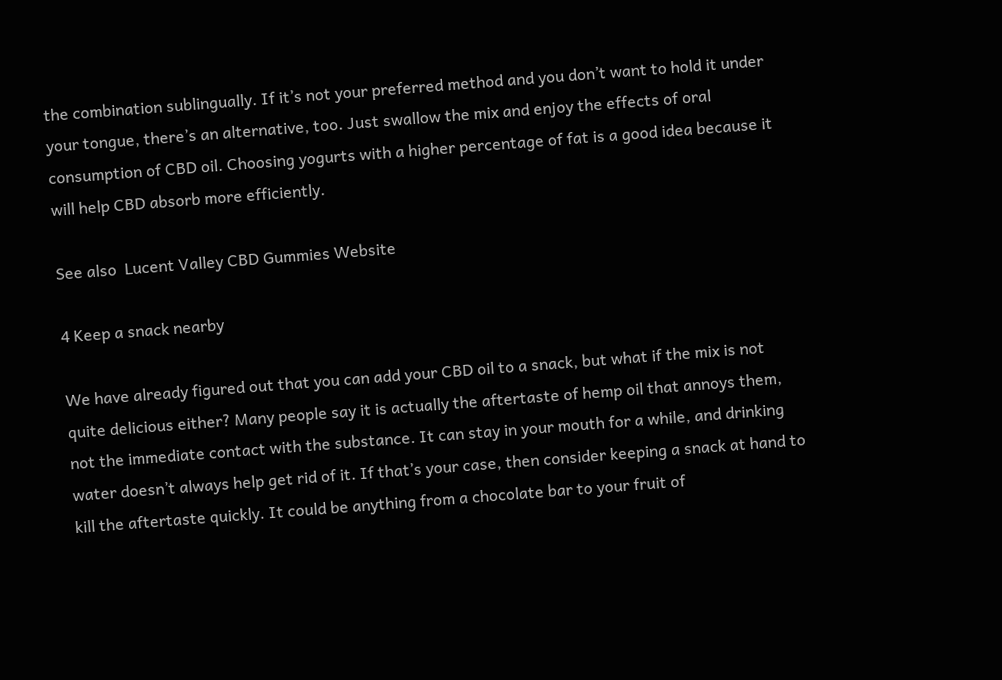the combination sublingually. If it’s not your preferred method and you don’t want to hold it under your tongue, there’s an alternative, too. Just swallow the mix and enjoy the effects of oral consumption of CBD oil. Choosing yogurts with a higher percentage of fat is a good idea because it will help CBD absorb more efficiently.

See also  Lucent Valley CBD Gummies Website

4 Keep a snack nearby

We have already figured out that you can add your CBD oil to a snack, but what if the mix is not quite delicious either? Many people say it is actually the aftertaste of hemp oil that annoys them, not the immediate contact with the substance. It can stay in your mouth for a while, and drinking water doesn’t always help get rid of it. If that’s your case, then consider keeping a snack at hand to kill the aftertaste quickly. It could be anything from a chocolate bar to your fruit of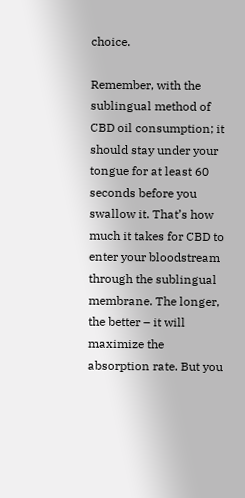choice.

Remember, with the sublingual method of CBD oil consumption; it should stay under your tongue for at least 60 seconds before you swallow it. That’s how much it takes for CBD to enter your bloodstream through the sublingual membrane. The longer, the better – it will maximize the absorption rate. But you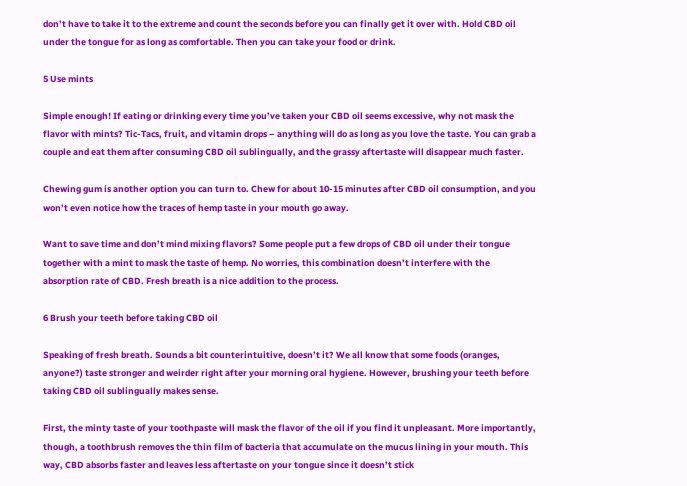don’t have to take it to the extreme and count the seconds before you can finally get it over with. Hold CBD oil under the tongue for as long as comfortable. Then you can take your food or drink.

5 Use mints

Simple enough! If eating or drinking every time you’ve taken your CBD oil seems excessive, why not mask the flavor with mints? Tic-Tacs, fruit, and vitamin drops – anything will do as long as you love the taste. You can grab a couple and eat them after consuming CBD oil sublingually, and the grassy aftertaste will disappear much faster.

Chewing gum is another option you can turn to. Chew for about 10-15 minutes after CBD oil consumption, and you won’t even notice how the traces of hemp taste in your mouth go away.

Want to save time and don’t mind mixing flavors? Some people put a few drops of CBD oil under their tongue together with a mint to mask the taste of hemp. No worries, this combination doesn’t interfere with the absorption rate of CBD. Fresh breath is a nice addition to the process.

6 Brush your teeth before taking CBD oil

Speaking of fresh breath. Sounds a bit counterintuitive, doesn’t it? We all know that some foods (oranges, anyone?) taste stronger and weirder right after your morning oral hygiene. However, brushing your teeth before taking CBD oil sublingually makes sense.

First, the minty taste of your toothpaste will mask the flavor of the oil if you find it unpleasant. More importantly, though, a toothbrush removes the thin film of bacteria that accumulate on the mucus lining in your mouth. This way, CBD absorbs faster and leaves less aftertaste on your tongue since it doesn’t stick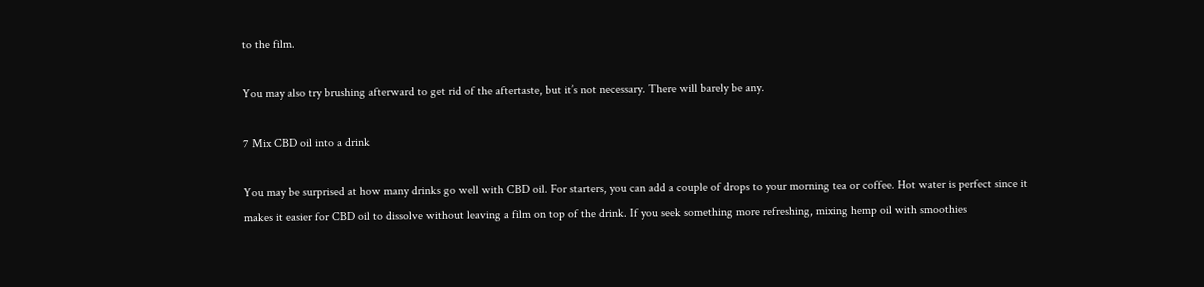to the film.

You may also try brushing afterward to get rid of the aftertaste, but it’s not necessary. There will barely be any.

7 Mix CBD oil into a drink

You may be surprised at how many drinks go well with CBD oil. For starters, you can add a couple of drops to your morning tea or coffee. Hot water is perfect since it makes it easier for CBD oil to dissolve without leaving a film on top of the drink. If you seek something more refreshing, mixing hemp oil with smoothies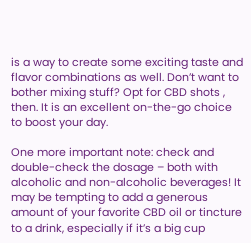is a way to create some exciting taste and flavor combinations as well. Don’t want to bother mixing stuff? Opt for CBD shots , then. It is an excellent on-the-go choice to boost your day.

One more important note: check and double-check the dosage – both with alcoholic and non-alcoholic beverages! It may be tempting to add a generous amount of your favorite CBD oil or tincture to a drink, especially if it’s a big cup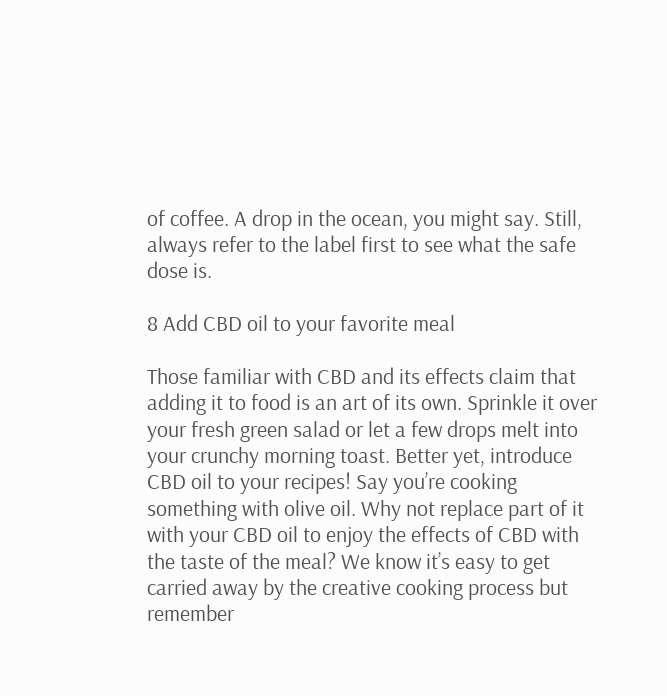of coffee. A drop in the ocean, you might say. Still, always refer to the label first to see what the safe dose is.

8 Add CBD oil to your favorite meal

Those familiar with CBD and its effects claim that adding it to food is an art of its own. Sprinkle it over your fresh green salad or let a few drops melt into your crunchy morning toast. Better yet, introduce CBD oil to your recipes! Say you’re cooking something with olive oil. Why not replace part of it with your CBD oil to enjoy the effects of CBD with the taste of the meal? We know it’s easy to get carried away by the creative cooking process but remember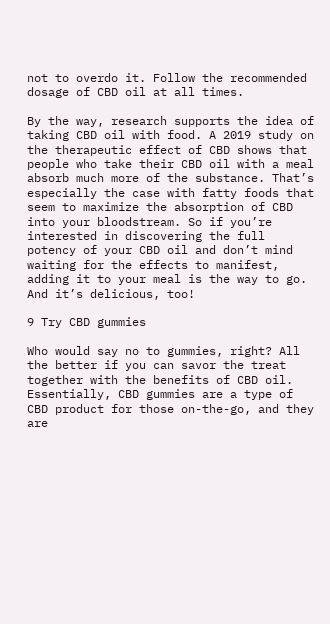not to overdo it. Follow the recommended dosage of CBD oil at all times.

By the way, research supports the idea of taking CBD oil with food. A 2019 study on the therapeutic effect of CBD shows that people who take their CBD oil with a meal absorb much more of the substance. That’s especially the case with fatty foods that seem to maximize the absorption of CBD into your bloodstream. So if you’re interested in discovering the full potency of your CBD oil and don’t mind waiting for the effects to manifest, adding it to your meal is the way to go. And it’s delicious, too!

9 Try CBD gummies

Who would say no to gummies, right? All the better if you can savor the treat together with the benefits of CBD oil. Essentially, CBD gummies are a type of CBD product for those on-the-go, and they are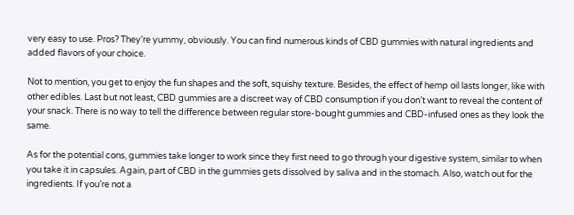very easy to use. Pros? They’re yummy, obviously. You can find numerous kinds of CBD gummies with natural ingredients and added flavors of your choice.

Not to mention, you get to enjoy the fun shapes and the soft, squishy texture. Besides, the effect of hemp oil lasts longer, like with other edibles. Last but not least, CBD gummies are a discreet way of CBD consumption if you don’t want to reveal the content of your snack. There is no way to tell the difference between regular store-bought gummies and CBD-infused ones as they look the same.

As for the potential cons, gummies take longer to work since they first need to go through your digestive system, similar to when you take it in capsules. Again, part of CBD in the gummies gets dissolved by saliva and in the stomach. Also, watch out for the ingredients. If you’re not a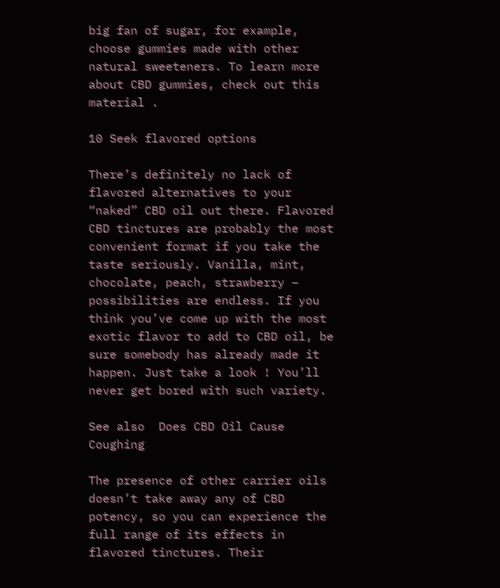big fan of sugar, for example, choose gummies made with other natural sweeteners. To learn more about CBD gummies, check out this material .

10 Seek flavored options

There’s definitely no lack of flavored alternatives to your “naked” CBD oil out there. Flavored CBD tinctures are probably the most convenient format if you take the taste seriously. Vanilla, mint, chocolate, peach, strawberry – possibilities are endless. If you think you’ve come up with the most exotic flavor to add to CBD oil, be sure somebody has already made it happen. Just take a look ! You’ll never get bored with such variety.

See also  Does CBD Oil Cause Coughing

The presence of other carrier oils doesn’t take away any of CBD potency, so you can experience the full range of its effects in flavored tinctures. Their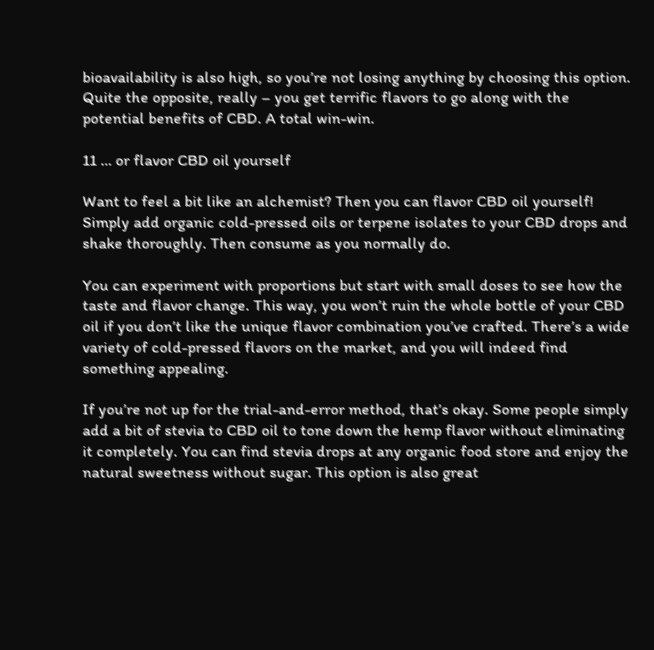bioavailability is also high, so you’re not losing anything by choosing this option. Quite the opposite, really – you get terrific flavors to go along with the potential benefits of CBD. A total win-win.

11 … or flavor CBD oil yourself

Want to feel a bit like an alchemist? Then you can flavor CBD oil yourself! Simply add organic cold-pressed oils or terpene isolates to your CBD drops and shake thoroughly. Then consume as you normally do.

You can experiment with proportions but start with small doses to see how the taste and flavor change. This way, you won’t ruin the whole bottle of your CBD oil if you don’t like the unique flavor combination you’ve crafted. There’s a wide variety of cold-pressed flavors on the market, and you will indeed find something appealing.

If you’re not up for the trial-and-error method, that’s okay. Some people simply add a bit of stevia to CBD oil to tone down the hemp flavor without eliminating it completely. You can find stevia drops at any organic food store and enjoy the natural sweetness without sugar. This option is also great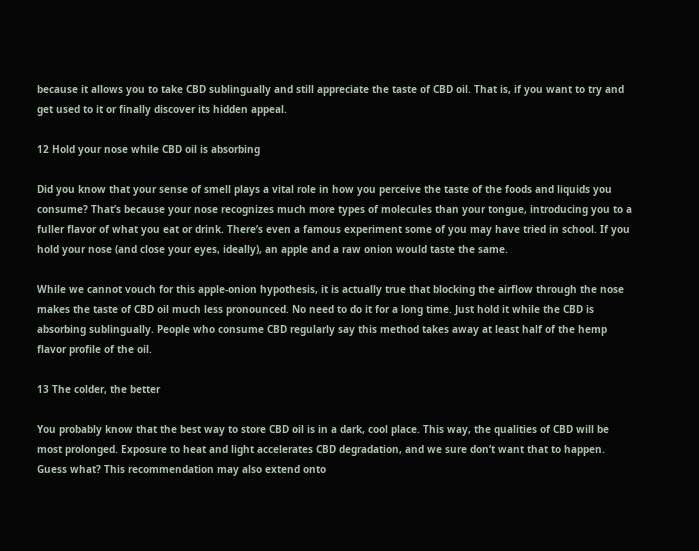because it allows you to take CBD sublingually and still appreciate the taste of CBD oil. That is, if you want to try and get used to it or finally discover its hidden appeal.

12 Hold your nose while CBD oil is absorbing

Did you know that your sense of smell plays a vital role in how you perceive the taste of the foods and liquids you consume? That’s because your nose recognizes much more types of molecules than your tongue, introducing you to a fuller flavor of what you eat or drink. There’s even a famous experiment some of you may have tried in school. If you hold your nose (and close your eyes, ideally), an apple and a raw onion would taste the same.

While we cannot vouch for this apple-onion hypothesis, it is actually true that blocking the airflow through the nose makes the taste of CBD oil much less pronounced. No need to do it for a long time. Just hold it while the CBD is absorbing sublingually. People who consume CBD regularly say this method takes away at least half of the hemp flavor profile of the oil.

13 The colder, the better

You probably know that the best way to store CBD oil is in a dark, cool place. This way, the qualities of CBD will be most prolonged. Exposure to heat and light accelerates CBD degradation, and we sure don’t want that to happen. Guess what? This recommendation may also extend onto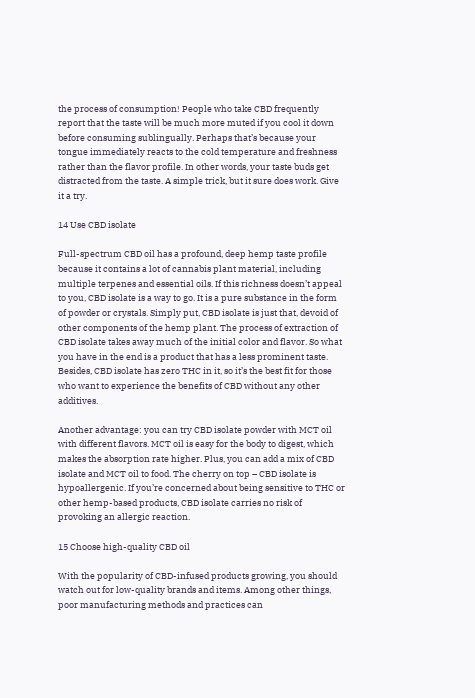the process of consumption! People who take CBD frequently report that the taste will be much more muted if you cool it down before consuming sublingually. Perhaps that’s because your tongue immediately reacts to the cold temperature and freshness rather than the flavor profile. In other words, your taste buds get distracted from the taste. A simple trick, but it sure does work. Give it a try.

14 Use CBD isolate

Full-spectrum CBD oil has a profound, deep hemp taste profile because it contains a lot of cannabis plant material, including multiple terpenes and essential oils. If this richness doesn’t appeal to you, CBD isolate is a way to go. It is a pure substance in the form of powder or crystals. Simply put, CBD isolate is just that, devoid of other components of the hemp plant. The process of extraction of CBD isolate takes away much of the initial color and flavor. So what you have in the end is a product that has a less prominent taste. Besides, CBD isolate has zero THC in it, so it’s the best fit for those who want to experience the benefits of CBD without any other additives.

Another advantage: you can try CBD isolate powder with MCT oil with different flavors. MCT oil is easy for the body to digest, which makes the absorption rate higher. Plus, you can add a mix of CBD isolate and MCT oil to food. The cherry on top – CBD isolate is hypoallergenic. If you’re concerned about being sensitive to THC or other hemp-based products, CBD isolate carries no risk of provoking an allergic reaction.

15 Choose high-quality CBD oil

With the popularity of CBD-infused products growing, you should watch out for low-quality brands and items. Among other things, poor manufacturing methods and practices can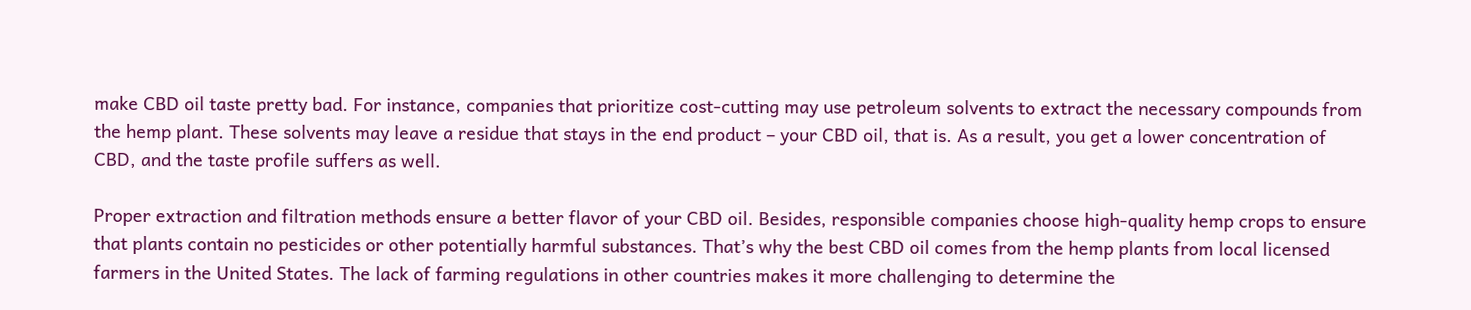make CBD oil taste pretty bad. For instance, companies that prioritize cost-cutting may use petroleum solvents to extract the necessary compounds from the hemp plant. These solvents may leave a residue that stays in the end product – your CBD oil, that is. As a result, you get a lower concentration of CBD, and the taste profile suffers as well.

Proper extraction and filtration methods ensure a better flavor of your CBD oil. Besides, responsible companies choose high-quality hemp crops to ensure that plants contain no pesticides or other potentially harmful substances. That’s why the best CBD oil comes from the hemp plants from local licensed farmers in the United States. The lack of farming regulations in other countries makes it more challenging to determine the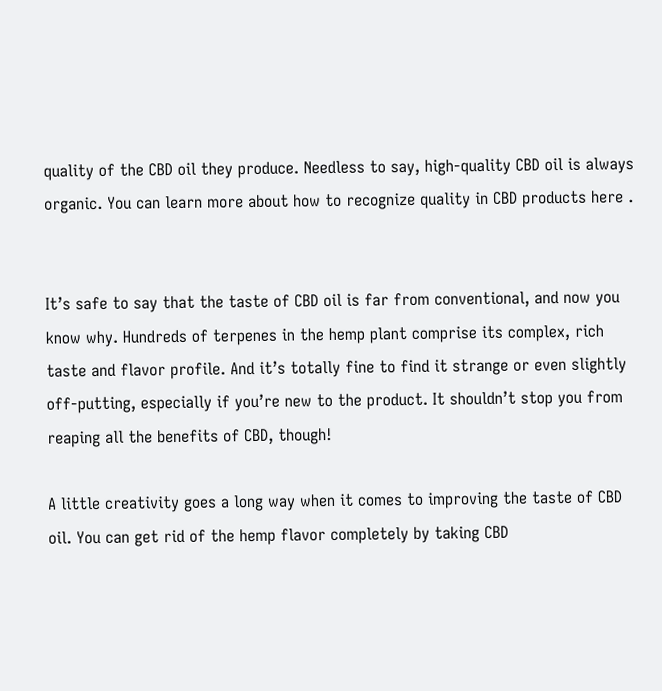quality of the CBD oil they produce. Needless to say, high-quality CBD oil is always organic. You can learn more about how to recognize quality in CBD products here .


It’s safe to say that the taste of CBD oil is far from conventional, and now you know why. Hundreds of terpenes in the hemp plant comprise its complex, rich taste and flavor profile. And it’s totally fine to find it strange or even slightly off-putting, especially if you’re new to the product. It shouldn’t stop you from reaping all the benefits of CBD, though!

A little creativity goes a long way when it comes to improving the taste of CBD oil. You can get rid of the hemp flavor completely by taking CBD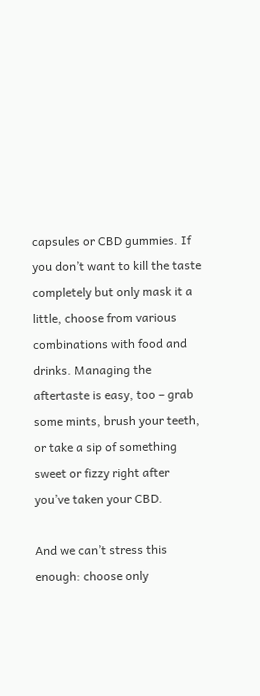capsules or CBD gummies. If you don’t want to kill the taste completely but only mask it a little, choose from various combinations with food and drinks. Managing the aftertaste is easy, too – grab some mints, brush your teeth, or take a sip of something sweet or fizzy right after you’ve taken your CBD.

And we can’t stress this enough: choose only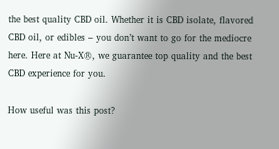the best quality CBD oil. Whether it is CBD isolate, flavored CBD oil, or edibles – you don’t want to go for the mediocre here. Here at Nu-X®, we guarantee top quality and the best CBD experience for you.

How useful was this post?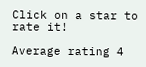Click on a star to rate it!

Average rating 4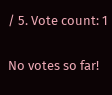/ 5. Vote count: 1

No votes so far!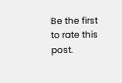Be the first to rate this post.